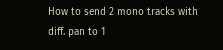How to send 2 mono tracks with diff. pan to 1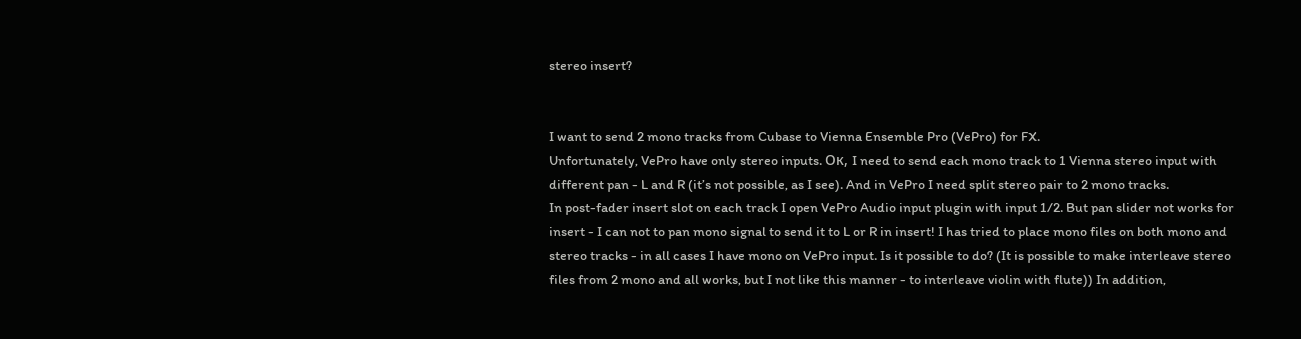stereo insert?


I want to send 2 mono tracks from Cubase to Vienna Ensemble Pro (VePro) for FX.
Unfortunately, VePro have only stereo inputs. Ок, I need to send each mono track to 1 Vienna stereo input with different pan - L and R (it’s not possible, as I see). And in VePro I need split stereo pair to 2 mono tracks.
In post-fader insert slot on each track I open VePro Audio input plugin with input 1/2. But pan slider not works for insert - I can not to pan mono signal to send it to L or R in insert! I has tried to place mono files on both mono and stereo tracks - in all cases I have mono on VePro input. Is it possible to do? (It is possible to make interleave stereo files from 2 mono and all works, but I not like this manner - to interleave violin with flute)) In addition,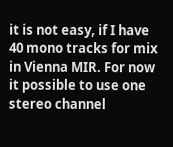it is not easy, if I have 40 mono tracks for mix in Vienna MIR. For now it possible to use one stereo channel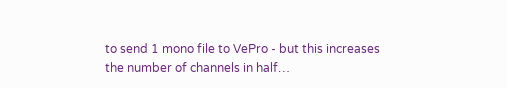to send 1 mono file to VePro - but this increases the number of channels in half…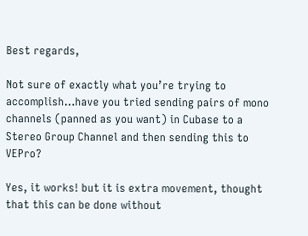Best regards,

Not sure of exactly what you’re trying to accomplish…have you tried sending pairs of mono channels (panned as you want) in Cubase to a Stereo Group Channel and then sending this to VEPro?

Yes, it works! but it is extra movement, thought that this can be done without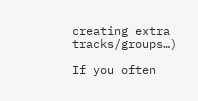creating extra tracks/groups…)

If you often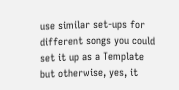use similar set-ups for different songs you could set it up as a Template but otherwise, yes, it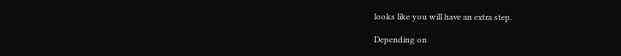looks like you will have an extra step.

Depending on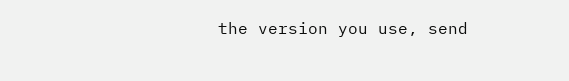the version you use, send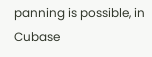panning is possible, in Cubase